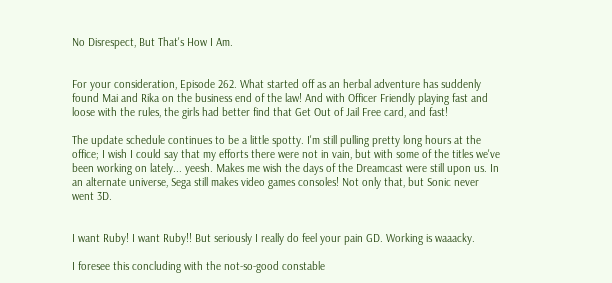No Disrespect, But That's How I Am.


For your consideration, Episode 262. What started off as an herbal adventure has suddenly found Mai and Rika on the business end of the law! And with Officer Friendly playing fast and loose with the rules, the girls had better find that Get Out of Jail Free card, and fast!

The update schedule continues to be a little spotty. I'm still pulling pretty long hours at the office; I wish I could say that my efforts there were not in vain, but with some of the titles we've been working on lately... yeesh. Makes me wish the days of the Dreamcast were still upon us. In an alternate universe, Sega still makes video games consoles! Not only that, but Sonic never went 3D.


I want Ruby! I want Ruby!! But seriously I really do feel your pain GD. Working is waaacky.

I foresee this concluding with the not-so-good constable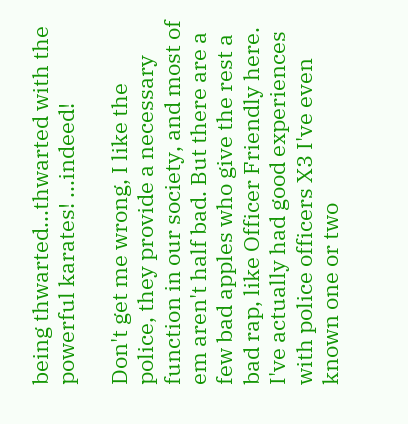being thwarted...thwarted with the powerful karates! ...indeed!

Don't get me wrong, I like the police, they provide a necessary function in our society, and most of em aren't half bad. But there are a few bad apples who give the rest a bad rap, like Officer Friendly here. I've actually had good experiences with police officers X3 I've even known one or two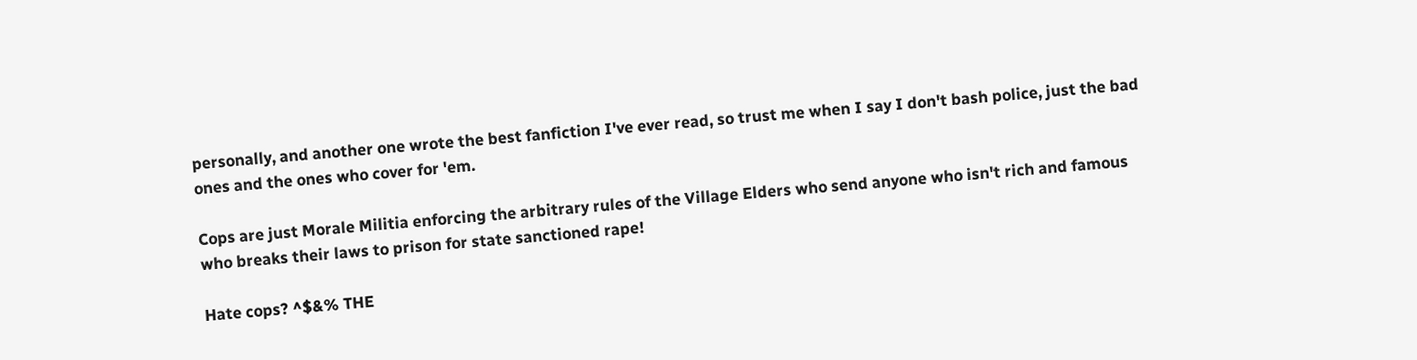personally, and another one wrote the best fanfiction I've ever read, so trust me when I say I don't bash police, just the bad ones and the ones who cover for 'em.

Cops are just Morale Militia enforcing the arbitrary rules of the Village Elders who send anyone who isn't rich and famous who breaks their laws to prison for state sanctioned rape!

Hate cops? ^$&% THE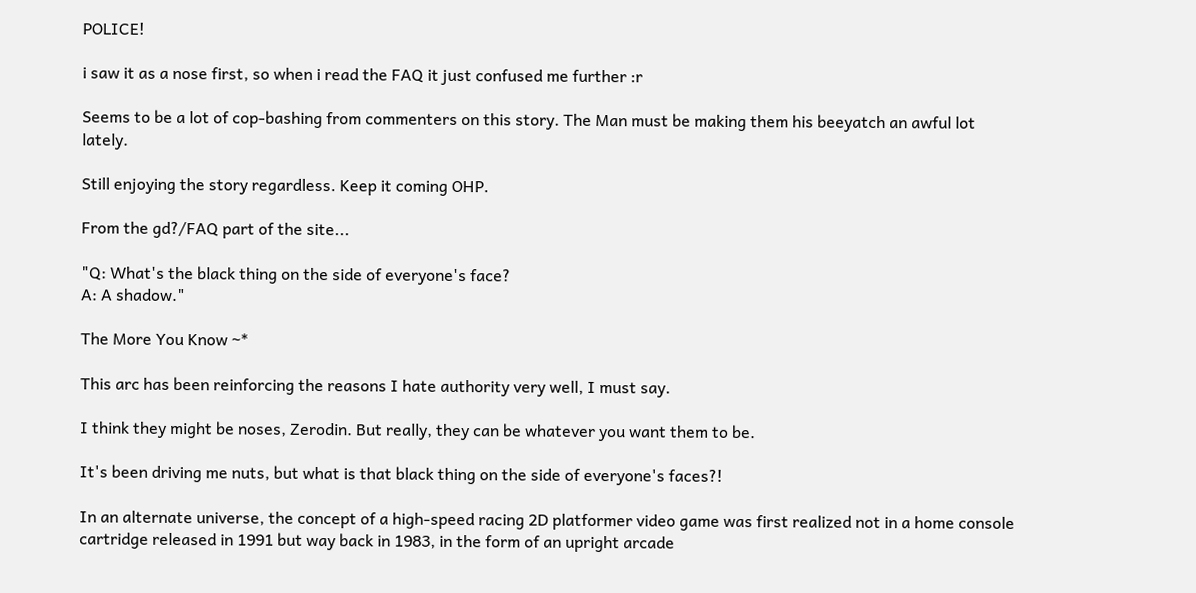POLICE!

i saw it as a nose first, so when i read the FAQ it just confused me further :r

Seems to be a lot of cop-bashing from commenters on this story. The Man must be making them his beeyatch an awful lot lately.

Still enjoying the story regardless. Keep it coming OHP.

From the gd?/FAQ part of the site...

"Q: What's the black thing on the side of everyone's face?
A: A shadow."

The More You Know ~*

This arc has been reinforcing the reasons I hate authority very well, I must say.

I think they might be noses, Zerodin. But really, they can be whatever you want them to be.

It's been driving me nuts, but what is that black thing on the side of everyone's faces?!

In an alternate universe, the concept of a high-speed racing 2D platformer video game was first realized not in a home console cartridge released in 1991 but way back in 1983, in the form of an upright arcade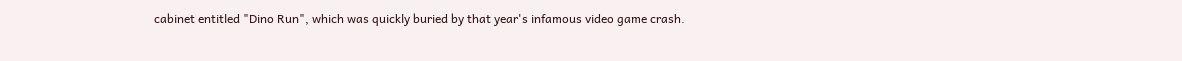cabinet entitled "Dino Run", which was quickly buried by that year's infamous video game crash.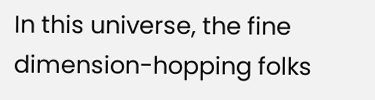In this universe, the fine dimension-hopping folks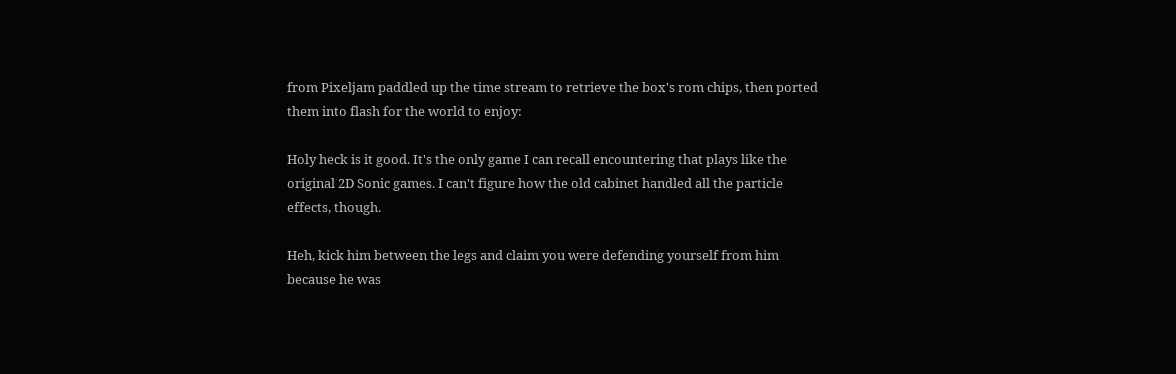from Pixeljam paddled up the time stream to retrieve the box's rom chips, then ported them into flash for the world to enjoy:

Holy heck is it good. It's the only game I can recall encountering that plays like the original 2D Sonic games. I can't figure how the old cabinet handled all the particle effects, though.

Heh, kick him between the legs and claim you were defending yourself from him because he was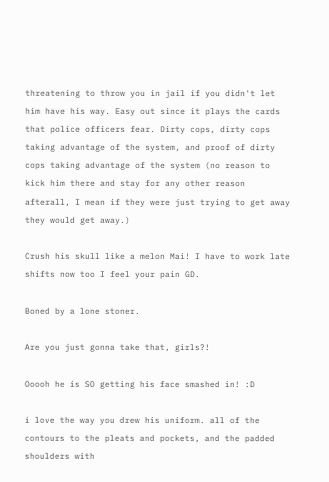threatening to throw you in jail if you didn't let him have his way. Easy out since it plays the cards that police officers fear. Dirty cops, dirty cops taking advantage of the system, and proof of dirty cops taking advantage of the system (no reason to kick him there and stay for any other reason afterall, I mean if they were just trying to get away they would get away.)

Crush his skull like a melon Mai! I have to work late shifts now too I feel your pain GD.

Boned by a lone stoner.

Are you just gonna take that, girls?!

Ooooh he is SO getting his face smashed in! :D

i love the way you drew his uniform. all of the contours to the pleats and pockets, and the padded shoulders with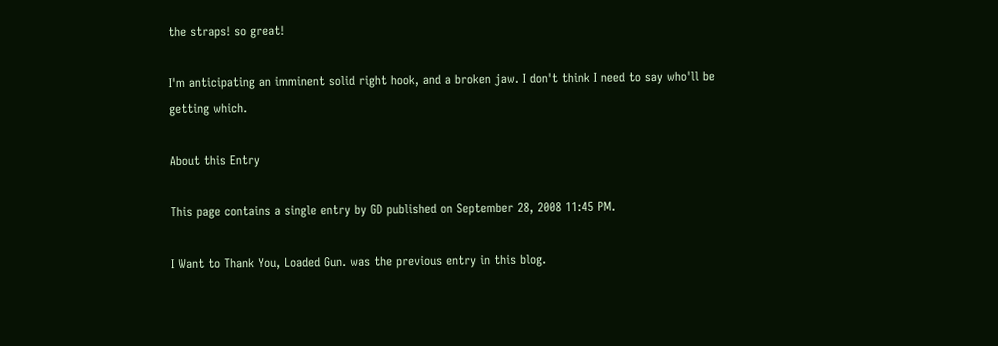the straps! so great!

I'm anticipating an imminent solid right hook, and a broken jaw. I don't think I need to say who'll be getting which.

About this Entry

This page contains a single entry by GD published on September 28, 2008 11:45 PM.

I Want to Thank You, Loaded Gun. was the previous entry in this blog.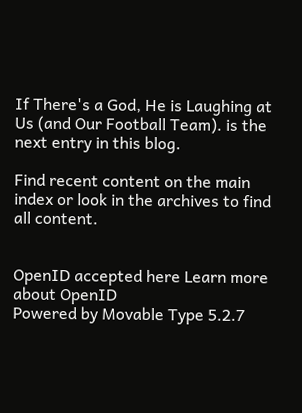If There's a God, He is Laughing at Us (and Our Football Team). is the next entry in this blog.

Find recent content on the main index or look in the archives to find all content.


OpenID accepted here Learn more about OpenID
Powered by Movable Type 5.2.7